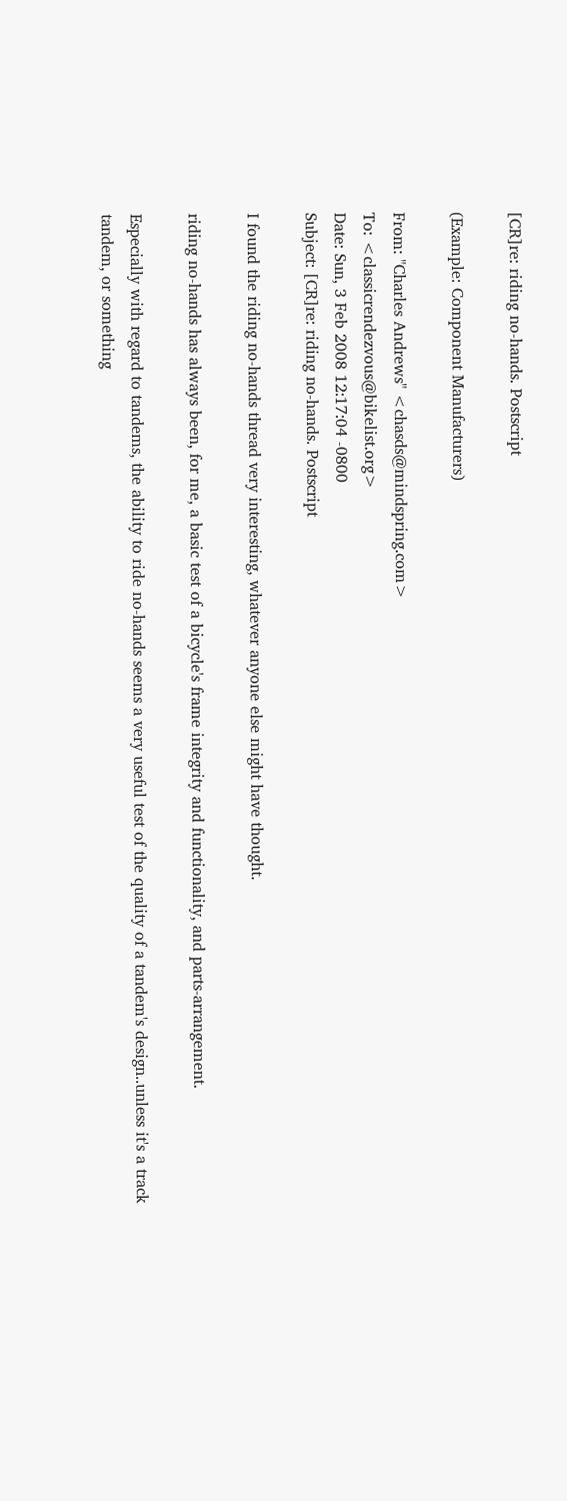[CR]re: riding no-hands. Postscript

(Example: Component Manufacturers)

From: "Charles Andrews" <chasds@mindspring.com>
To: <classicrendezvous@bikelist.org>
Date: Sun, 3 Feb 2008 12:17:04 -0800
Subject: [CR]re: riding no-hands. Postscript

I found the riding no-hands thread very interesting, whatever anyone else might have thought.

riding no-hands has always been, for me, a basic test of a bicycle's frame integrity and functionality, and parts-arrangement.

Especially with regard to tandems, the ability to ride no-hands seems a very useful test of the quality of a tandem's design..unless it's a track tandem, or something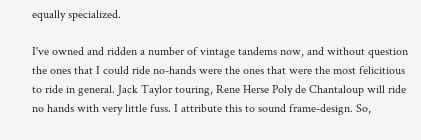equally specialized.

I've owned and ridden a number of vintage tandems now, and without question the ones that I could ride no-hands were the ones that were the most felicitious to ride in general. Jack Taylor touring, Rene Herse Poly de Chantaloup will ride no hands with very little fuss. I attribute this to sound frame-design. So,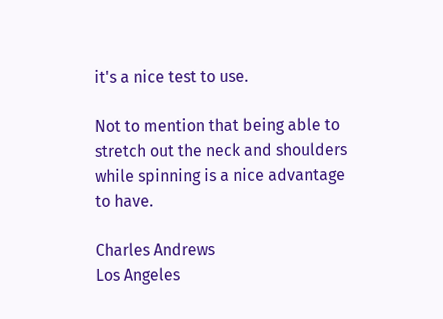it's a nice test to use.

Not to mention that being able to stretch out the neck and shoulders while spinning is a nice advantage to have.

Charles Andrews
Los Angeles